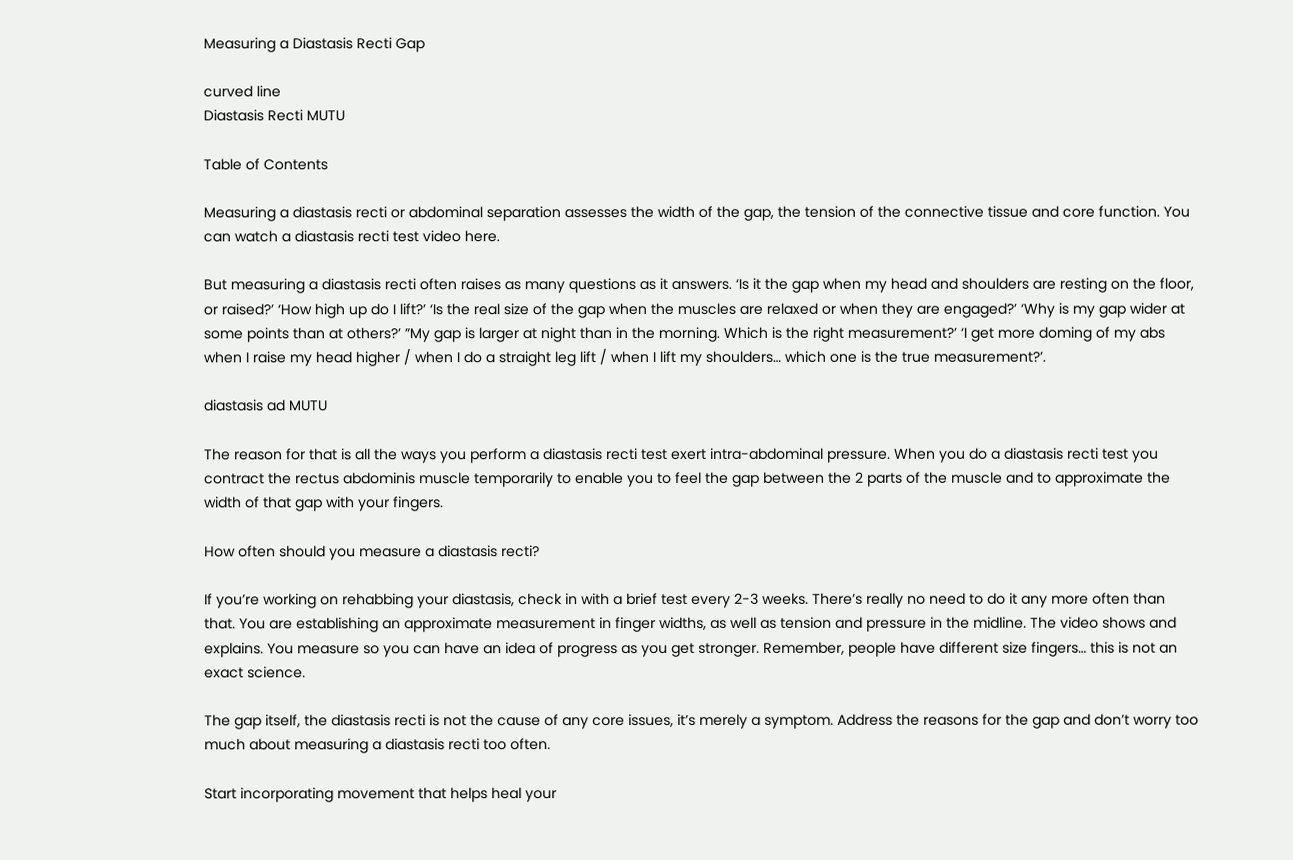Measuring a Diastasis Recti Gap

curved line
Diastasis Recti MUTU

Table of Contents

Measuring a diastasis recti or abdominal separation assesses the width of the gap, the tension of the connective tissue and core function. You can watch a diastasis recti test video here.

But measuring a diastasis recti often raises as many questions as it answers. ‘Is it the gap when my head and shoulders are resting on the floor, or raised?’ ‘How high up do I lift?’ ‘Is the real size of the gap when the muscles are relaxed or when they are engaged?’ ‘Why is my gap wider at some points than at others?’ ”My gap is larger at night than in the morning. Which is the right measurement?’ ‘I get more doming of my abs when I raise my head higher / when I do a straight leg lift / when I lift my shoulders… which one is the true measurement?’.

diastasis ad MUTU

The reason for that is all the ways you perform a diastasis recti test exert intra-abdominal pressure. When you do a diastasis recti test you contract the rectus abdominis muscle temporarily to enable you to feel the gap between the 2 parts of the muscle and to approximate the width of that gap with your fingers.

How often should you measure a diastasis recti?

If you’re working on rehabbing your diastasis, check in with a brief test every 2-3 weeks. There’s really no need to do it any more often than that. You are establishing an approximate measurement in finger widths, as well as tension and pressure in the midline. The video shows and explains. You measure so you can have an idea of progress as you get stronger. Remember, people have different size fingers… this is not an exact science.

The gap itself, the diastasis recti is not the cause of any core issues, it’s merely a symptom. Address the reasons for the gap and don’t worry too much about measuring a diastasis recti too often.

Start incorporating movement that helps heal your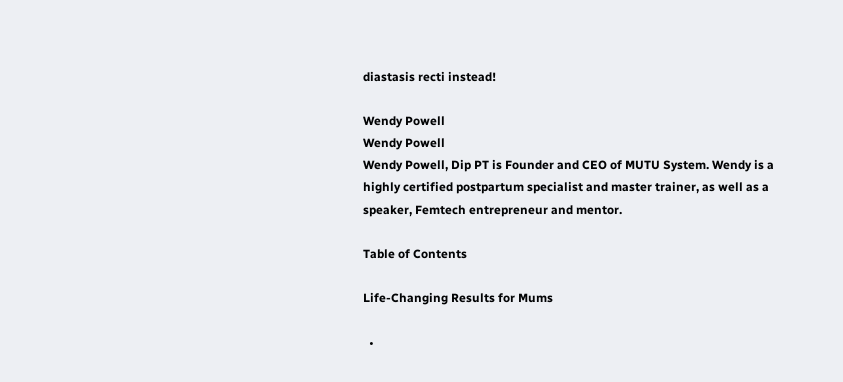diastasis recti instead!

Wendy Powell
Wendy Powell
Wendy Powell, Dip PT is Founder and CEO of MUTU System. Wendy is a highly certified postpartum specialist and master trainer, as well as a speaker, Femtech entrepreneur and mentor.

Table of Contents

Life-Changing Results for Mums

  •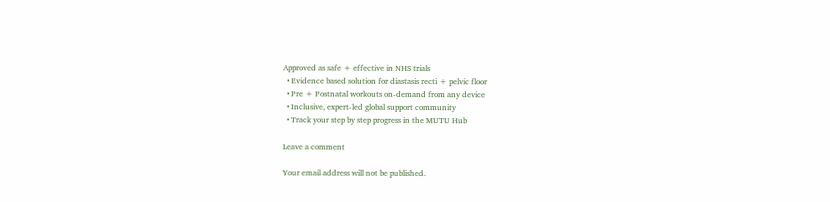Approved as safe + effective in NHS trials
  • Evidence based solution for diastasis recti + pelvic floor
  • Pre + Postnatal workouts on-demand from any device
  • Inclusive, expert-led global support community
  • Track your step by step progress in the MUTU Hub

Leave a comment

Your email address will not be published.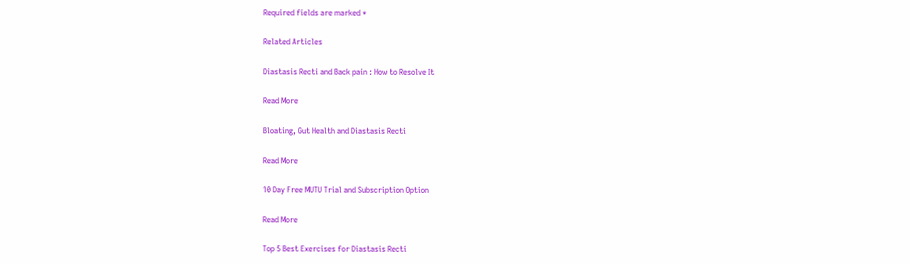Required fields are marked *

Related Articles

Diastasis Recti and Back pain : How to Resolve It

Read More

Bloating, Gut Health and Diastasis Recti

Read More

10 Day Free MUTU Trial and Subscription Option

Read More

Top 5 Best Exercises for Diastasis Recti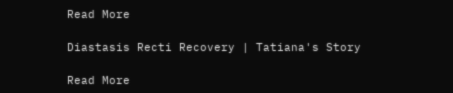Read More

Diastasis Recti Recovery | Tatiana's Story

Read More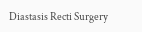Diastasis Recti Surgery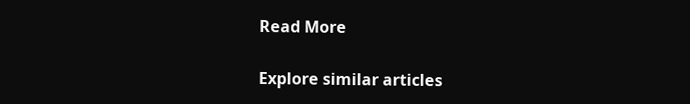Read More

Explore similar articles